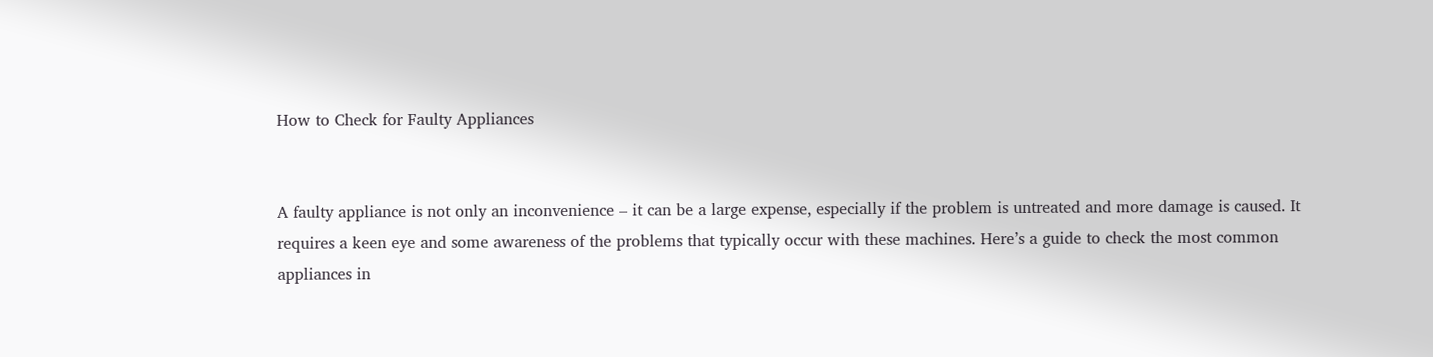How to Check for Faulty Appliances


A faulty appliance is not only an inconvenience – it can be a large expense, especially if the problem is untreated and more damage is caused. It requires a keen eye and some awareness of the problems that typically occur with these machines. Here’s a guide to check the most common appliances in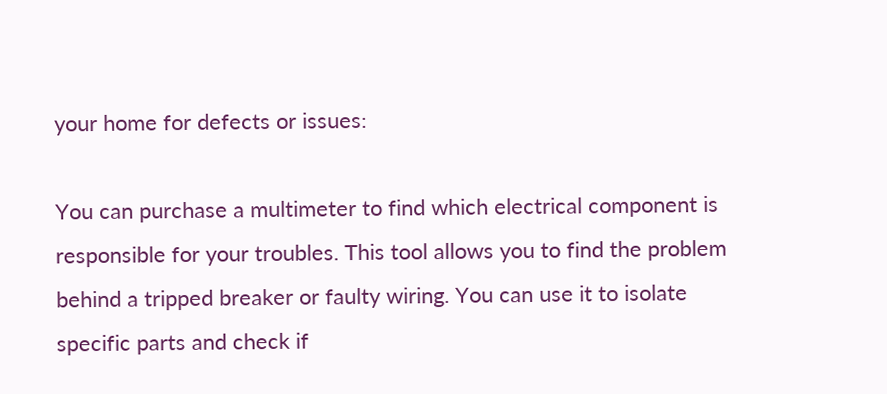your home for defects or issues:

You can purchase a multimeter to find which electrical component is responsible for your troubles. This tool allows you to find the problem behind a tripped breaker or faulty wiring. You can use it to isolate specific parts and check if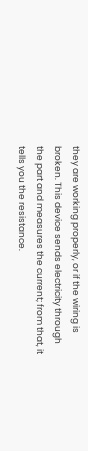they are working properly, or if the wiring is broken. This device sends electricity through the part and measures the current; from that, it tells you the resistance.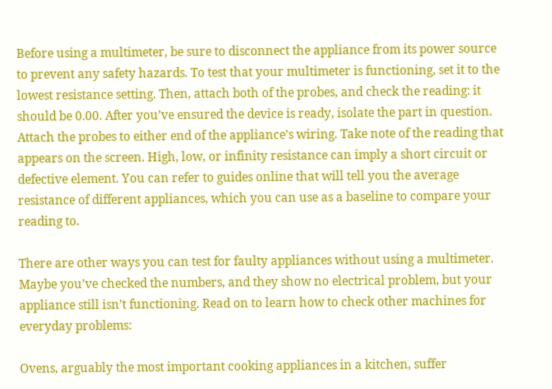Before using a multimeter, be sure to disconnect the appliance from its power source to prevent any safety hazards. To test that your multimeter is functioning, set it to the lowest resistance setting. Then, attach both of the probes, and check the reading: it should be 0.00. After you’ve ensured the device is ready, isolate the part in question. Attach the probes to either end of the appliance’s wiring. Take note of the reading that appears on the screen. High, low, or infinity resistance can imply a short circuit or defective element. You can refer to guides online that will tell you the average resistance of different appliances, which you can use as a baseline to compare your reading to.

There are other ways you can test for faulty appliances without using a multimeter. Maybe you’ve checked the numbers, and they show no electrical problem, but your appliance still isn’t functioning. Read on to learn how to check other machines for everyday problems:

Ovens, arguably the most important cooking appliances in a kitchen, suffer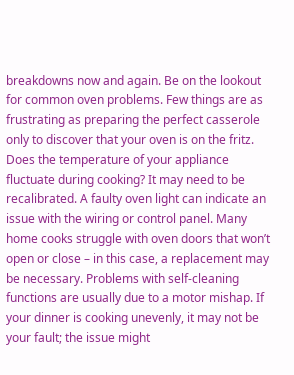breakdowns now and again. Be on the lookout for common oven problems. Few things are as frustrating as preparing the perfect casserole only to discover that your oven is on the fritz. Does the temperature of your appliance fluctuate during cooking? It may need to be recalibrated. A faulty oven light can indicate an issue with the wiring or control panel. Many home cooks struggle with oven doors that won’t open or close – in this case, a replacement may be necessary. Problems with self-cleaning functions are usually due to a motor mishap. If your dinner is cooking unevenly, it may not be your fault; the issue might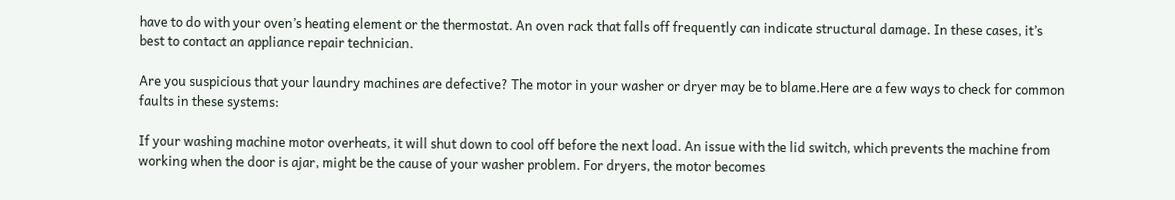have to do with your oven’s heating element or the thermostat. An oven rack that falls off frequently can indicate structural damage. In these cases, it’s best to contact an appliance repair technician.

Are you suspicious that your laundry machines are defective? The motor in your washer or dryer may be to blame.Here are a few ways to check for common faults in these systems:

If your washing machine motor overheats, it will shut down to cool off before the next load. An issue with the lid switch, which prevents the machine from working when the door is ajar, might be the cause of your washer problem. For dryers, the motor becomes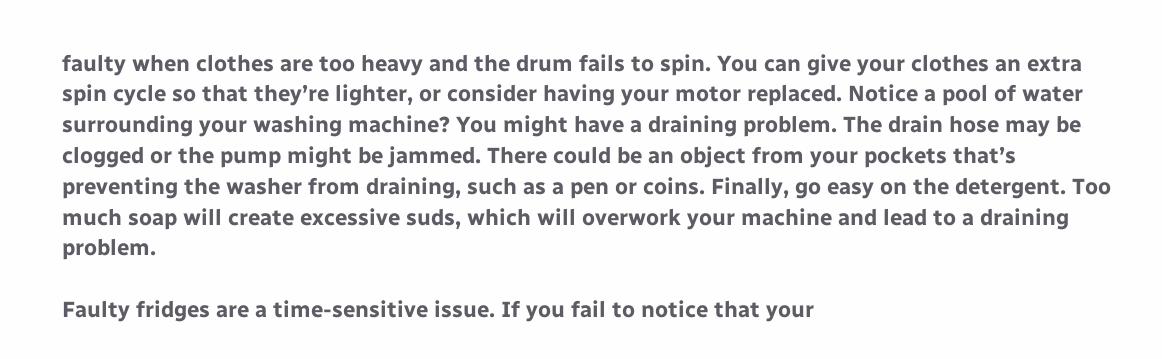faulty when clothes are too heavy and the drum fails to spin. You can give your clothes an extra spin cycle so that they’re lighter, or consider having your motor replaced. Notice a pool of water surrounding your washing machine? You might have a draining problem. The drain hose may be clogged or the pump might be jammed. There could be an object from your pockets that’s preventing the washer from draining, such as a pen or coins. Finally, go easy on the detergent. Too much soap will create excessive suds, which will overwork your machine and lead to a draining problem.

Faulty fridges are a time-sensitive issue. If you fail to notice that your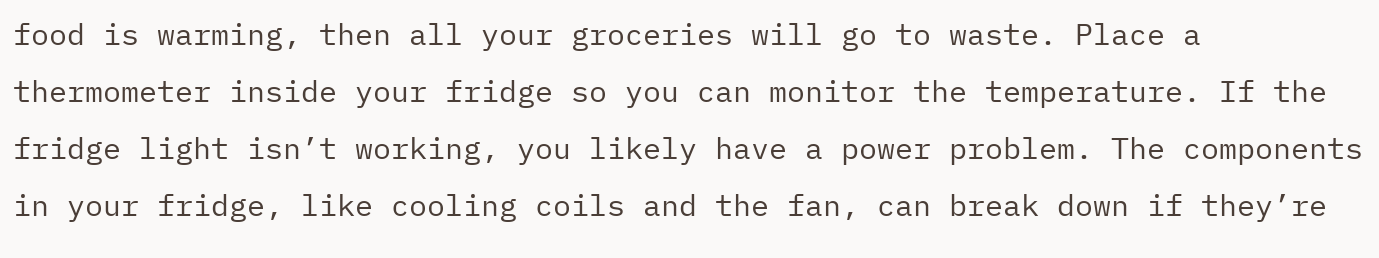food is warming, then all your groceries will go to waste. Place a thermometer inside your fridge so you can monitor the temperature. If the fridge light isn’t working, you likely have a power problem. The components in your fridge, like cooling coils and the fan, can break down if they’re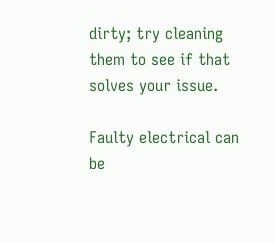dirty; try cleaning them to see if that solves your issue.

Faulty electrical can be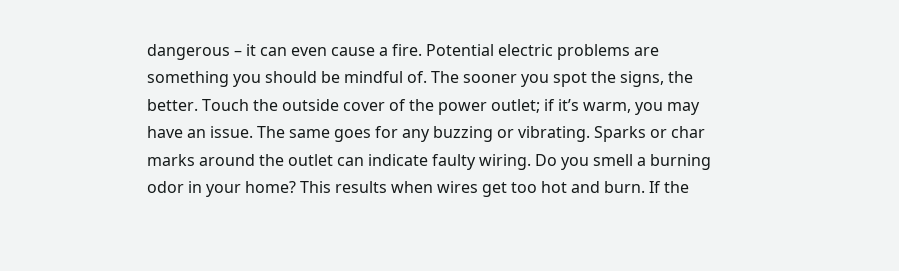dangerous – it can even cause a fire. Potential electric problems are something you should be mindful of. The sooner you spot the signs, the better. Touch the outside cover of the power outlet; if it’s warm, you may have an issue. The same goes for any buzzing or vibrating. Sparks or char marks around the outlet can indicate faulty wiring. Do you smell a burning odor in your home? This results when wires get too hot and burn. If the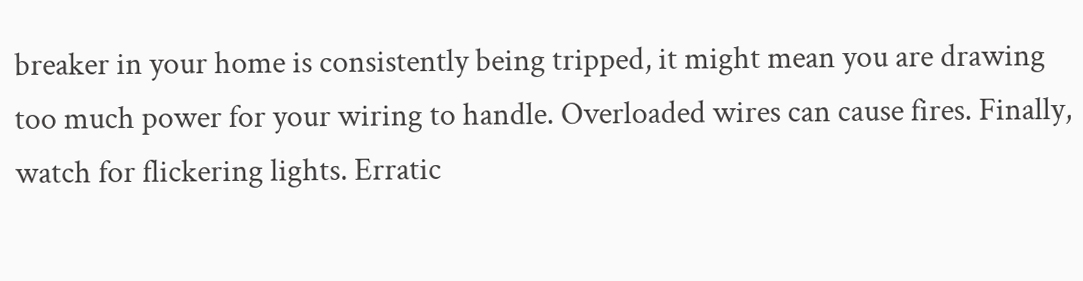breaker in your home is consistently being tripped, it might mean you are drawing too much power for your wiring to handle. Overloaded wires can cause fires. Finally, watch for flickering lights. Erratic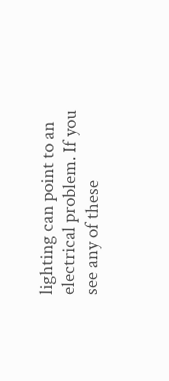lighting can point to an electrical problem. If you see any of these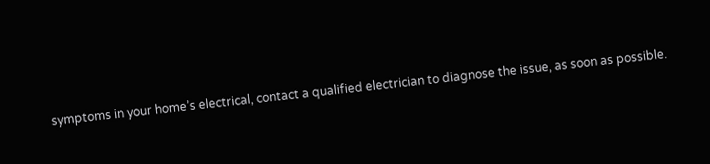symptoms in your home’s electrical, contact a qualified electrician to diagnose the issue, as soon as possible.